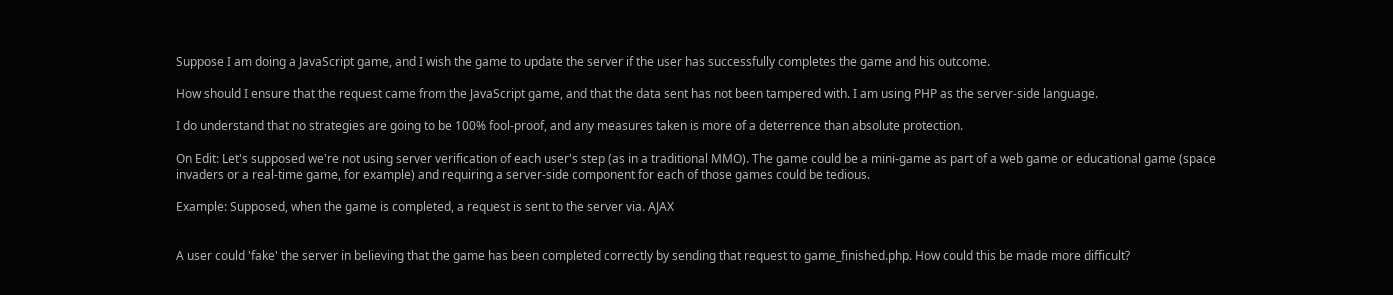Suppose I am doing a JavaScript game, and I wish the game to update the server if the user has successfully completes the game and his outcome.

How should I ensure that the request came from the JavaScript game, and that the data sent has not been tampered with. I am using PHP as the server-side language.

I do understand that no strategies are going to be 100% fool-proof, and any measures taken is more of a deterrence than absolute protection.

On Edit: Let's supposed we're not using server verification of each user's step (as in a traditional MMO). The game could be a mini-game as part of a web game or educational game (space invaders or a real-time game, for example) and requiring a server-side component for each of those games could be tedious.

Example: Supposed, when the game is completed, a request is sent to the server via. AJAX


A user could 'fake' the server in believing that the game has been completed correctly by sending that request to game_finished.php. How could this be made more difficult?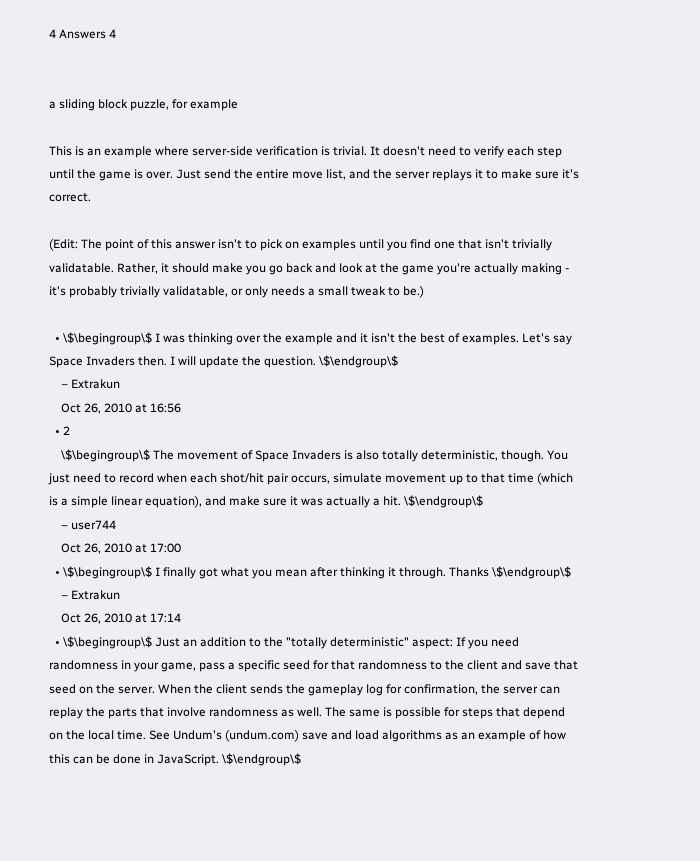4 Answers 4


a sliding block puzzle, for example

This is an example where server-side verification is trivial. It doesn't need to verify each step until the game is over. Just send the entire move list, and the server replays it to make sure it's correct.

(Edit: The point of this answer isn't to pick on examples until you find one that isn't trivially validatable. Rather, it should make you go back and look at the game you're actually making - it's probably trivially validatable, or only needs a small tweak to be.)

  • \$\begingroup\$ I was thinking over the example and it isn't the best of examples. Let's say Space Invaders then. I will update the question. \$\endgroup\$
    – Extrakun
    Oct 26, 2010 at 16:56
  • 2
    \$\begingroup\$ The movement of Space Invaders is also totally deterministic, though. You just need to record when each shot/hit pair occurs, simulate movement up to that time (which is a simple linear equation), and make sure it was actually a hit. \$\endgroup\$
    – user744
    Oct 26, 2010 at 17:00
  • \$\begingroup\$ I finally got what you mean after thinking it through. Thanks \$\endgroup\$
    – Extrakun
    Oct 26, 2010 at 17:14
  • \$\begingroup\$ Just an addition to the "totally deterministic" aspect: If you need randomness in your game, pass a specific seed for that randomness to the client and save that seed on the server. When the client sends the gameplay log for confirmation, the server can replay the parts that involve randomness as well. The same is possible for steps that depend on the local time. See Undum's (undum.com) save and load algorithms as an example of how this can be done in JavaScript. \$\endgroup\$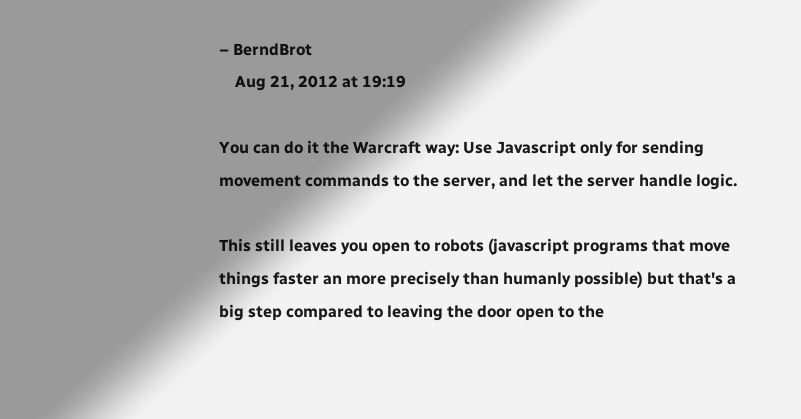– BerndBrot
    Aug 21, 2012 at 19:19

You can do it the Warcraft way: Use Javascript only for sending movement commands to the server, and let the server handle logic.

This still leaves you open to robots (javascript programs that move things faster an more precisely than humanly possible) but that's a big step compared to leaving the door open to the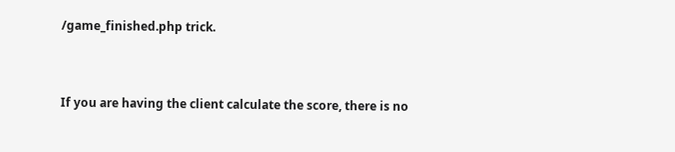/game_finished.php trick.


If you are having the client calculate the score, there is no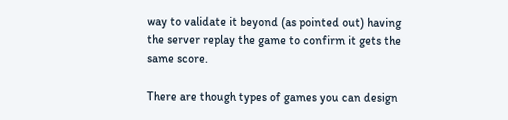way to validate it beyond (as pointed out) having the server replay the game to confirm it gets the same score.

There are though types of games you can design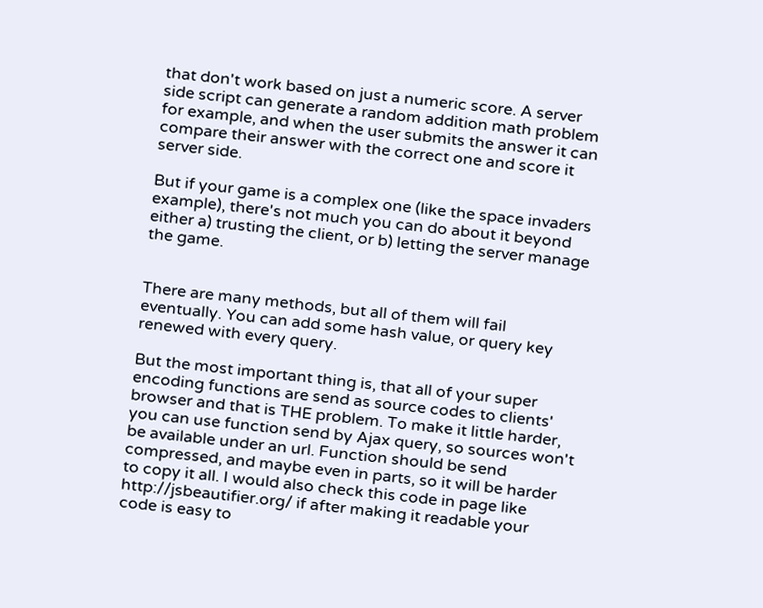that don't work based on just a numeric score. A server side script can generate a random addition math problem for example, and when the user submits the answer it can compare their answer with the correct one and score it server side.

But if your game is a complex one (like the space invaders example), there's not much you can do about it beyond either a) trusting the client, or b) letting the server manage the game.


There are many methods, but all of them will fail eventually. You can add some hash value, or query key renewed with every query.

But the most important thing is, that all of your super encoding functions are send as source codes to clients' browser and that is THE problem. To make it little harder, you can use function send by Ajax query, so sources won't be available under an url. Function should be send compressed, and maybe even in parts, so it will be harder to copy it all. I would also check this code in page like http://jsbeautifier.org/ if after making it readable your code is easy to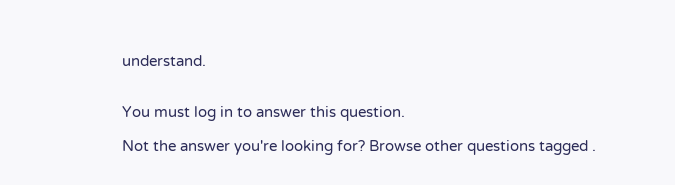understand.


You must log in to answer this question.

Not the answer you're looking for? Browse other questions tagged .